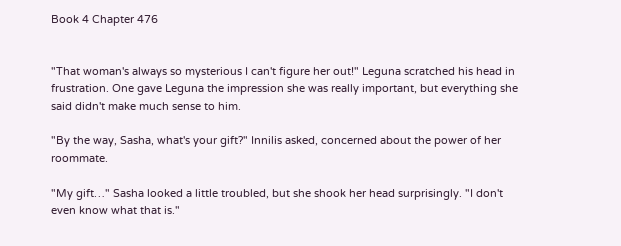Book 4 Chapter 476


"That woman's always so mysterious I can't figure her out!" Leguna scratched his head in frustration. One gave Leguna the impression she was really important, but everything she said didn't make much sense to him.

"By the way, Sasha, what's your gift?" Innilis asked, concerned about the power of her roommate.

"My gift…" Sasha looked a little troubled, but she shook her head surprisingly. "I don't even know what that is."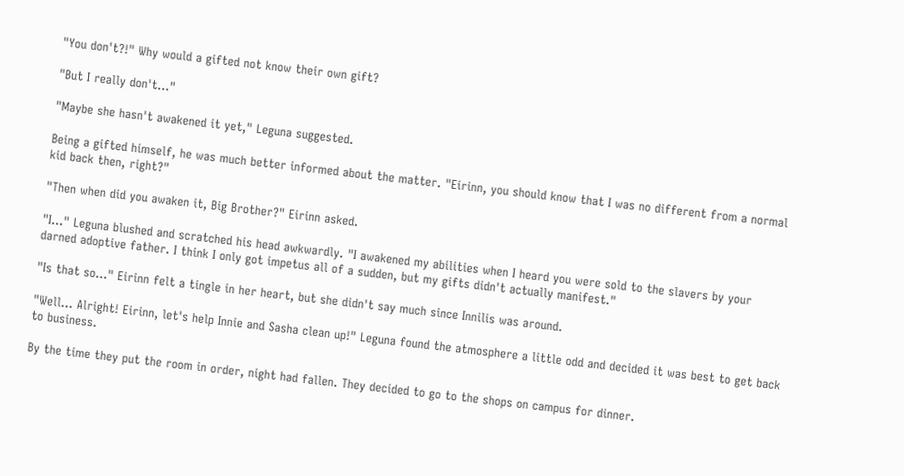"You don't?!" Why would a gifted not know their own gift?

"But I really don't…"

"Maybe she hasn't awakened it yet," Leguna suggested.

Being a gifted himself, he was much better informed about the matter. "Eirinn, you should know that I was no different from a normal kid back then, right?"

"Then when did you awaken it, Big Brother?" Eirinn asked.

"I…" Leguna blushed and scratched his head awkwardly. "I awakened my abilities when I heard you were sold to the slavers by your darned adoptive father. I think I only got impetus all of a sudden, but my gifts didn't actually manifest."

"Is that so…" Eirinn felt a tingle in her heart, but she didn't say much since Innilis was around.

"Well… Alright! Eirinn, let's help Innie and Sasha clean up!" Leguna found the atmosphere a little odd and decided it was best to get back to business.

By the time they put the room in order, night had fallen. They decided to go to the shops on campus for dinner.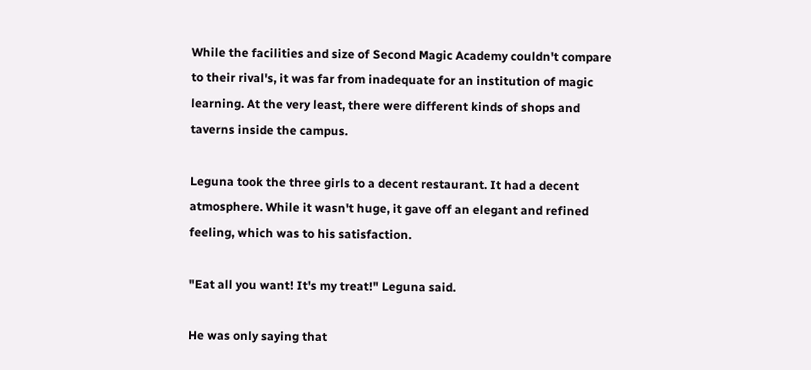While the facilities and size of Second Magic Academy couldn't compare to their rival's, it was far from inadequate for an institution of magic learning. At the very least, there were different kinds of shops and taverns inside the campus.

Leguna took the three girls to a decent restaurant. It had a decent atmosphere. While it wasn't huge, it gave off an elegant and refined feeling, which was to his satisfaction.

"Eat all you want! It's my treat!" Leguna said.

He was only saying that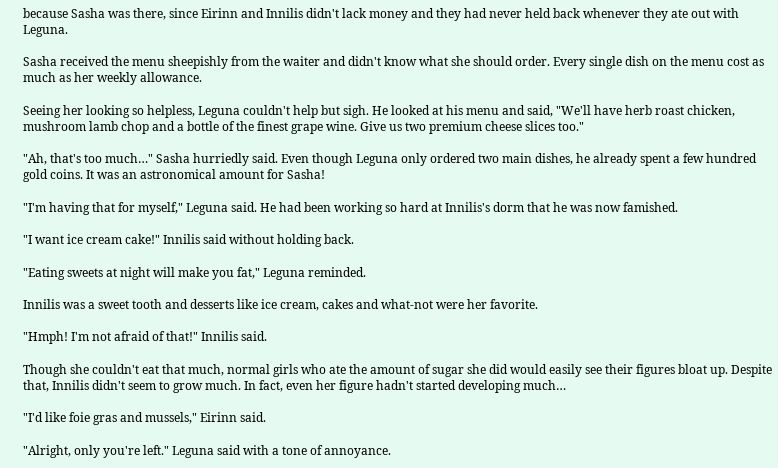because Sasha was there, since Eirinn and Innilis didn't lack money and they had never held back whenever they ate out with Leguna.

Sasha received the menu sheepishly from the waiter and didn't know what she should order. Every single dish on the menu cost as much as her weekly allowance.

Seeing her looking so helpless, Leguna couldn't help but sigh. He looked at his menu and said, "We'll have herb roast chicken, mushroom lamb chop and a bottle of the finest grape wine. Give us two premium cheese slices too."

"Ah, that's too much…" Sasha hurriedly said. Even though Leguna only ordered two main dishes, he already spent a few hundred gold coins. It was an astronomical amount for Sasha!

"I'm having that for myself," Leguna said. He had been working so hard at Innilis's dorm that he was now famished.

"I want ice cream cake!" Innilis said without holding back.

"Eating sweets at night will make you fat," Leguna reminded.

Innilis was a sweet tooth and desserts like ice cream, cakes and what-not were her favorite.

"Hmph! I'm not afraid of that!" Innilis said.

Though she couldn't eat that much, normal girls who ate the amount of sugar she did would easily see their figures bloat up. Despite that, Innilis didn't seem to grow much. In fact, even her figure hadn't started developing much…

"I'd like foie gras and mussels," Eirinn said.

"Alright, only you're left." Leguna said with a tone of annoyance.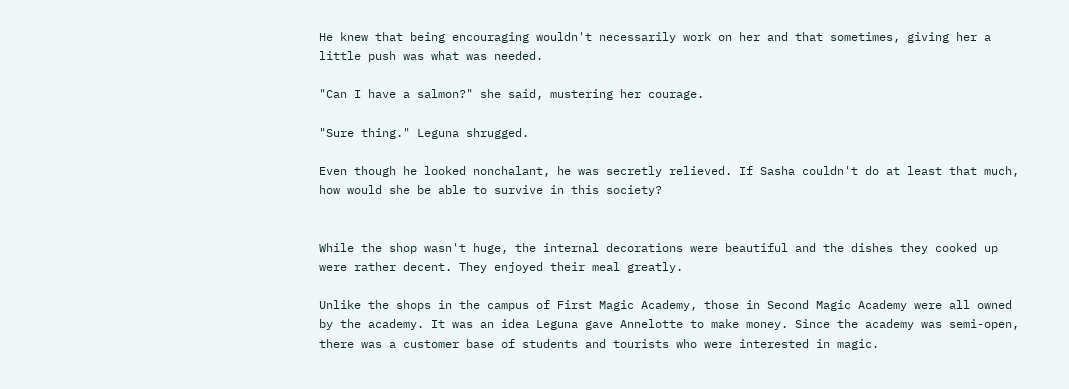He knew that being encouraging wouldn't necessarily work on her and that sometimes, giving her a little push was what was needed.

"Can I have a salmon?" she said, mustering her courage.

"Sure thing." Leguna shrugged.

Even though he looked nonchalant, he was secretly relieved. If Sasha couldn't do at least that much, how would she be able to survive in this society?


While the shop wasn't huge, the internal decorations were beautiful and the dishes they cooked up were rather decent. They enjoyed their meal greatly.

Unlike the shops in the campus of First Magic Academy, those in Second Magic Academy were all owned by the academy. It was an idea Leguna gave Annelotte to make money. Since the academy was semi-open, there was a customer base of students and tourists who were interested in magic.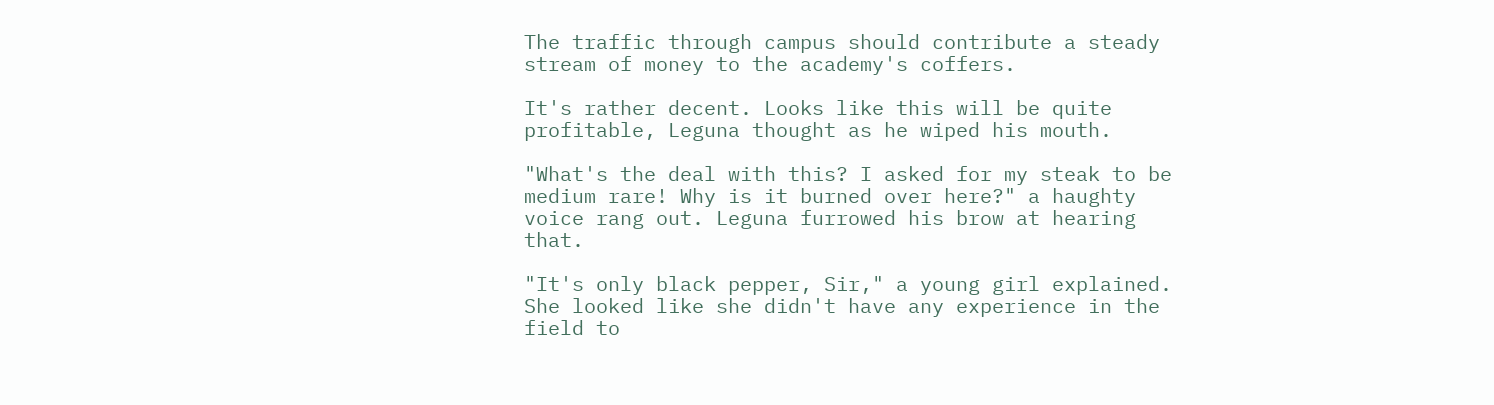The traffic through campus should contribute a steady stream of money to the academy's coffers.

It's rather decent. Looks like this will be quite profitable, Leguna thought as he wiped his mouth.

"What's the deal with this? I asked for my steak to be medium rare! Why is it burned over here?" a haughty voice rang out. Leguna furrowed his brow at hearing that.

"It's only black pepper, Sir," a young girl explained. She looked like she didn't have any experience in the field to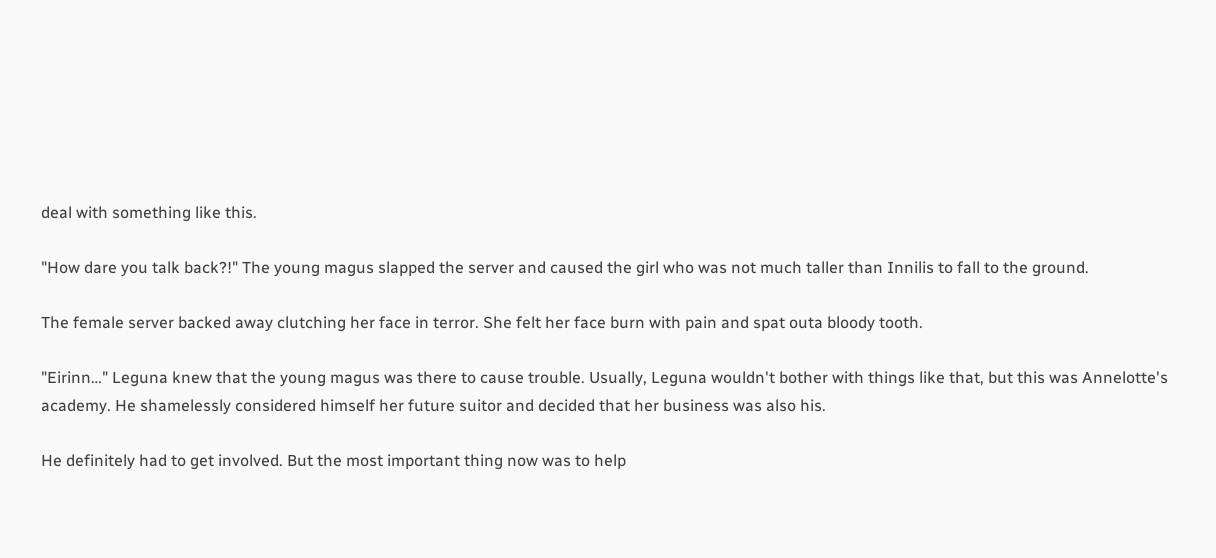deal with something like this.

"How dare you talk back?!" The young magus slapped the server and caused the girl who was not much taller than Innilis to fall to the ground.

The female server backed away clutching her face in terror. She felt her face burn with pain and spat outa bloody tooth.

"Eirinn…" Leguna knew that the young magus was there to cause trouble. Usually, Leguna wouldn't bother with things like that, but this was Annelotte's academy. He shamelessly considered himself her future suitor and decided that her business was also his.

He definitely had to get involved. But the most important thing now was to help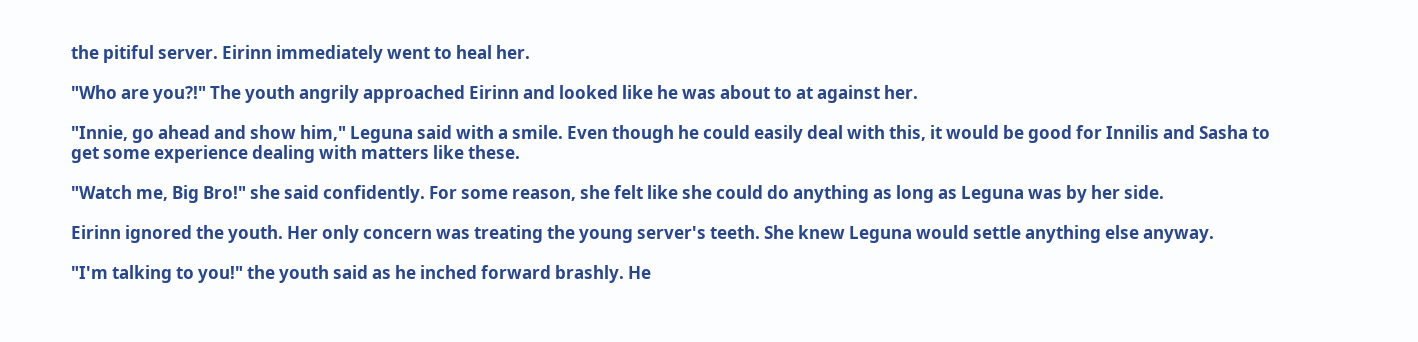the pitiful server. Eirinn immediately went to heal her.

"Who are you?!" The youth angrily approached Eirinn and looked like he was about to at against her.

"Innie, go ahead and show him," Leguna said with a smile. Even though he could easily deal with this, it would be good for Innilis and Sasha to get some experience dealing with matters like these.

"Watch me, Big Bro!" she said confidently. For some reason, she felt like she could do anything as long as Leguna was by her side.

Eirinn ignored the youth. Her only concern was treating the young server's teeth. She knew Leguna would settle anything else anyway.

"I'm talking to you!" the youth said as he inched forward brashly. He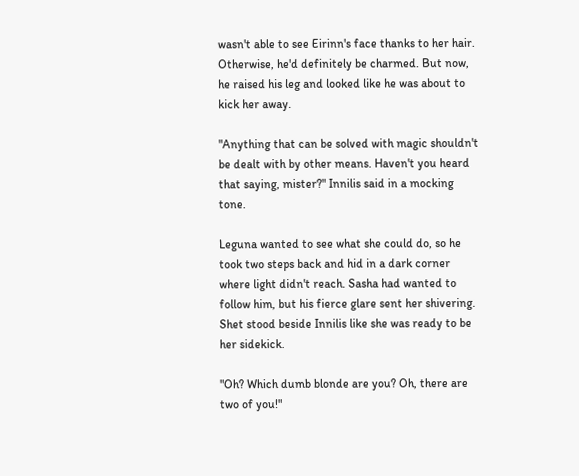wasn't able to see Eirinn's face thanks to her hair. Otherwise, he'd definitely be charmed. But now, he raised his leg and looked like he was about to kick her away.

"Anything that can be solved with magic shouldn't be dealt with by other means. Haven't you heard that saying, mister?" Innilis said in a mocking tone.

Leguna wanted to see what she could do, so he took two steps back and hid in a dark corner where light didn't reach. Sasha had wanted to follow him, but his fierce glare sent her shivering. Shet stood beside Innilis like she was ready to be her sidekick.

"Oh? Which dumb blonde are you? Oh, there are two of you!"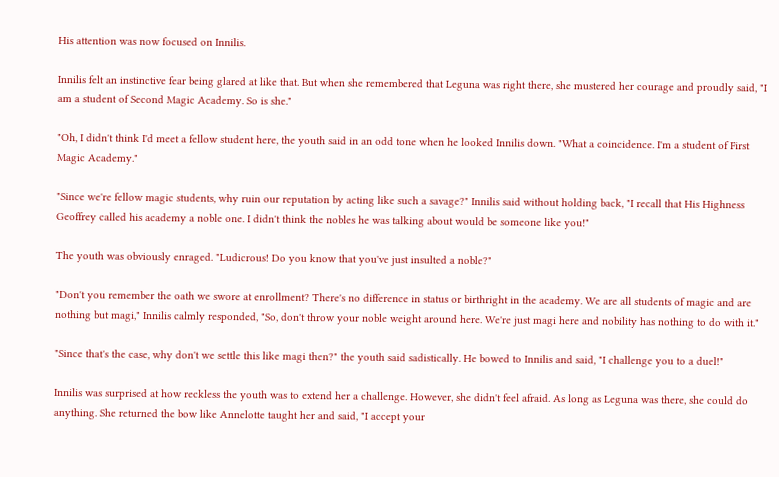His attention was now focused on Innilis.

Innilis felt an instinctive fear being glared at like that. But when she remembered that Leguna was right there, she mustered her courage and proudly said, "I am a student of Second Magic Academy. So is she."

"Oh, I didn't think I'd meet a fellow student here, the youth said in an odd tone when he looked Innilis down. "What a coincidence. I'm a student of First Magic Academy."

"Since we're fellow magic students, why ruin our reputation by acting like such a savage?" Innilis said without holding back, "I recall that His Highness Geoffrey called his academy a noble one. I didn't think the nobles he was talking about would be someone like you!"

The youth was obviously enraged. "Ludicrous! Do you know that you've just insulted a noble?"

"Don't you remember the oath we swore at enrollment? There's no difference in status or birthright in the academy. We are all students of magic and are nothing but magi," Innilis calmly responded, "So, don't throw your noble weight around here. We're just magi here and nobility has nothing to do with it."

"Since that's the case, why don't we settle this like magi then?" the youth said sadistically. He bowed to Innilis and said, "I challenge you to a duel!"

Innilis was surprised at how reckless the youth was to extend her a challenge. However, she didn't feel afraid. As long as Leguna was there, she could do anything. She returned the bow like Annelotte taught her and said, "I accept your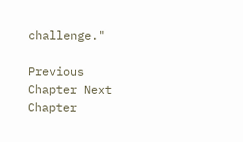challenge."

Previous Chapter Next Chapter